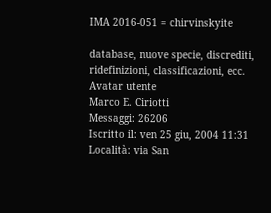IMA 2016-051 = chirvinskyite

database, nuove specie, discrediti,
ridefinizioni, classificazioni, ecc.
Avatar utente
Marco E. Ciriotti
Messaggi: 26206
Iscritto il: ven 25 giu, 2004 11:31
Località: via San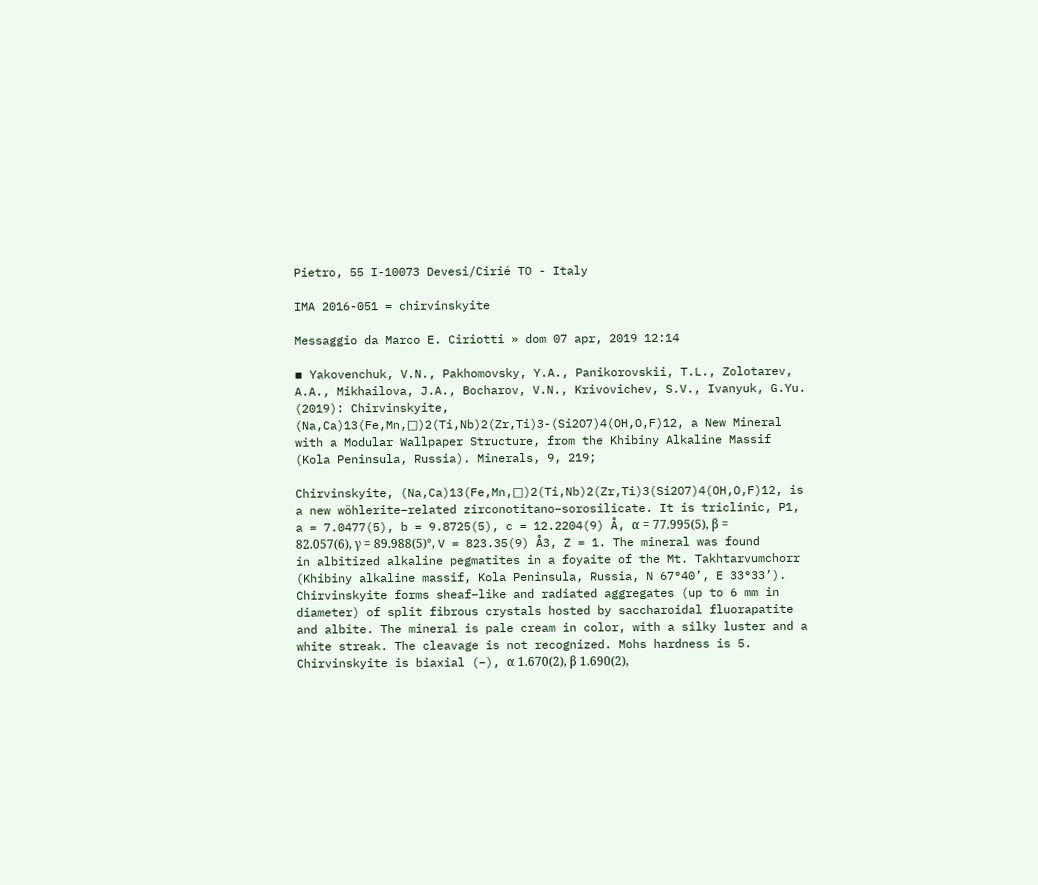Pietro, 55 I-10073 Devesi/Cirié TO - Italy

IMA 2016-051 = chirvinskyite

Messaggio da Marco E. Ciriotti » dom 07 apr, 2019 12:14

▪ Yakovenchuk, V.N., Pakhomovsky, Y.A., Panikorovskii, T.L., Zolotarev, A.A., Mikhailova, J.A., Bocharov, V.N., Krivovichev, S.V., Ivanyuk, G.Yu. (2019): Chirvinskyite, (Na,Ca)13(Fe,Mn,□)2(Ti,Nb)2(Zr,Ti)3-(Si2O7)4(OH,O,F)12, a New Mineral with a Modular Wallpaper Structure, from the Khibiny Alkaline Massif (Kola Peninsula, Russia). Minerals, 9, 219;

Chirvinskyite, (Na,Ca)13(Fe,Mn,□)2(Ti,Nb)2(Zr,Ti)3(Si2O7)4(OH,O,F)12, is a new wöhlerite–related zirconotitano–sorosilicate. It is triclinic, P1, a = 7.0477(5), b = 9.8725(5), c = 12.2204(9) Å, α = 77.995(5), β = 82.057(6), γ = 89.988(5)°, V = 823.35(9) Å3, Z = 1. The mineral was found in albitized alkaline pegmatites in a foyaite of the Mt. Takhtarvumchorr (Khibiny alkaline massif, Kola Peninsula, Russia, N 67°40’, E 33°33’). Chirvinskyite forms sheaf–like and radiated aggregates (up to 6 mm in diameter) of split fibrous crystals hosted by saccharoidal fluorapatite and albite. The mineral is pale cream in color, with a silky luster and a white streak. The cleavage is not recognized. Mohs hardness is 5. Chirvinskyite is biaxial (–), α 1.670(2), β 1.690(2),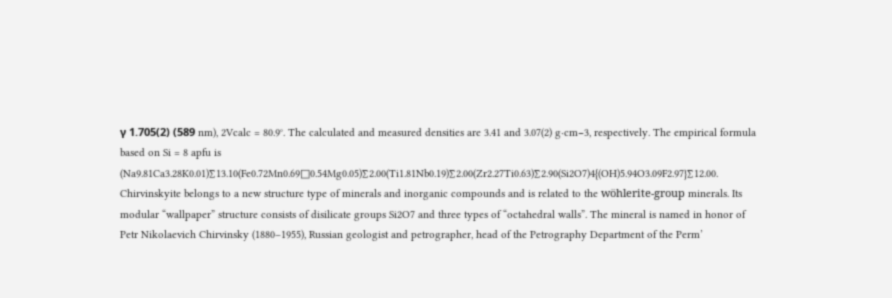γ 1.705(2) (589 nm), 2Vcalc = 80.9°. The calculated and measured densities are 3.41 and 3.07(2) g·cm−3, respectively. The empirical formula based on Si = 8 apfu is (Na9.81Ca3.28K0.01)∑13.10(Fe0.72Mn0.69□0.54Mg0.05)∑2.00(Ti1.81Nb0.19)∑2.00(Zr2.27Ti0.63)∑2.90(Si2O7)4{(OH)5.94O3.09F2.97}∑12.00. Chirvinskyite belongs to a new structure type of minerals and inorganic compounds and is related to the wöhlerite-group minerals. Its modular “wallpaper” structure consists of disilicate groups Si2O7 and three types of “octahedral walls”. The mineral is named in honor of Petr Nikolaevich Chirvinsky (1880–1955), Russian geologist and petrographer, head of the Petrography Department of the Perm’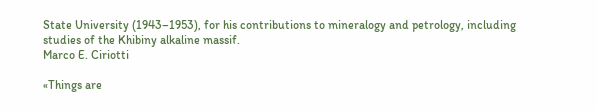State University (1943–1953), for his contributions to mineralogy and petrology, including studies of the Khibiny alkaline massif.
Marco E. Ciriotti

«Things are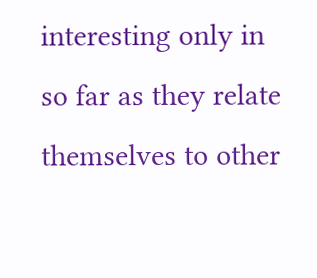interesting only in so far as they relate themselves to other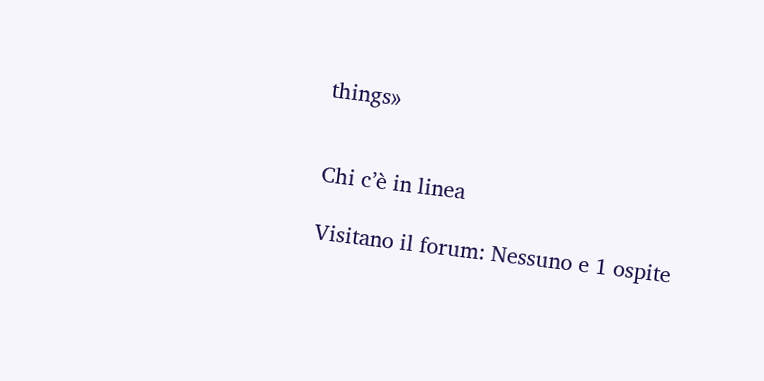things»


Chi c’è in linea

Visitano il forum: Nessuno e 1 ospite